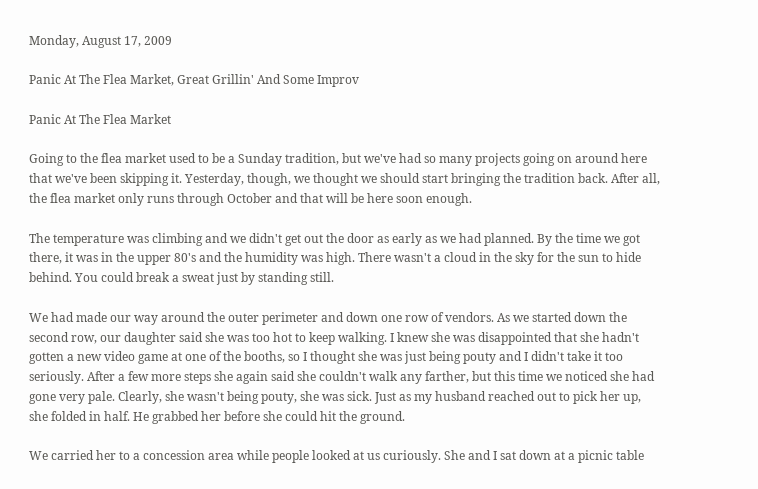Monday, August 17, 2009

Panic At The Flea Market, Great Grillin' And Some Improv

Panic At The Flea Market

Going to the flea market used to be a Sunday tradition, but we've had so many projects going on around here that we've been skipping it. Yesterday, though, we thought we should start bringing the tradition back. After all, the flea market only runs through October and that will be here soon enough.

The temperature was climbing and we didn't get out the door as early as we had planned. By the time we got there, it was in the upper 80's and the humidity was high. There wasn't a cloud in the sky for the sun to hide behind. You could break a sweat just by standing still.

We had made our way around the outer perimeter and down one row of vendors. As we started down the second row, our daughter said she was too hot to keep walking. I knew she was disappointed that she hadn't gotten a new video game at one of the booths, so I thought she was just being pouty and I didn't take it too seriously. After a few more steps she again said she couldn't walk any farther, but this time we noticed she had gone very pale. Clearly, she wasn't being pouty, she was sick. Just as my husband reached out to pick her up, she folded in half. He grabbed her before she could hit the ground.

We carried her to a concession area while people looked at us curiously. She and I sat down at a picnic table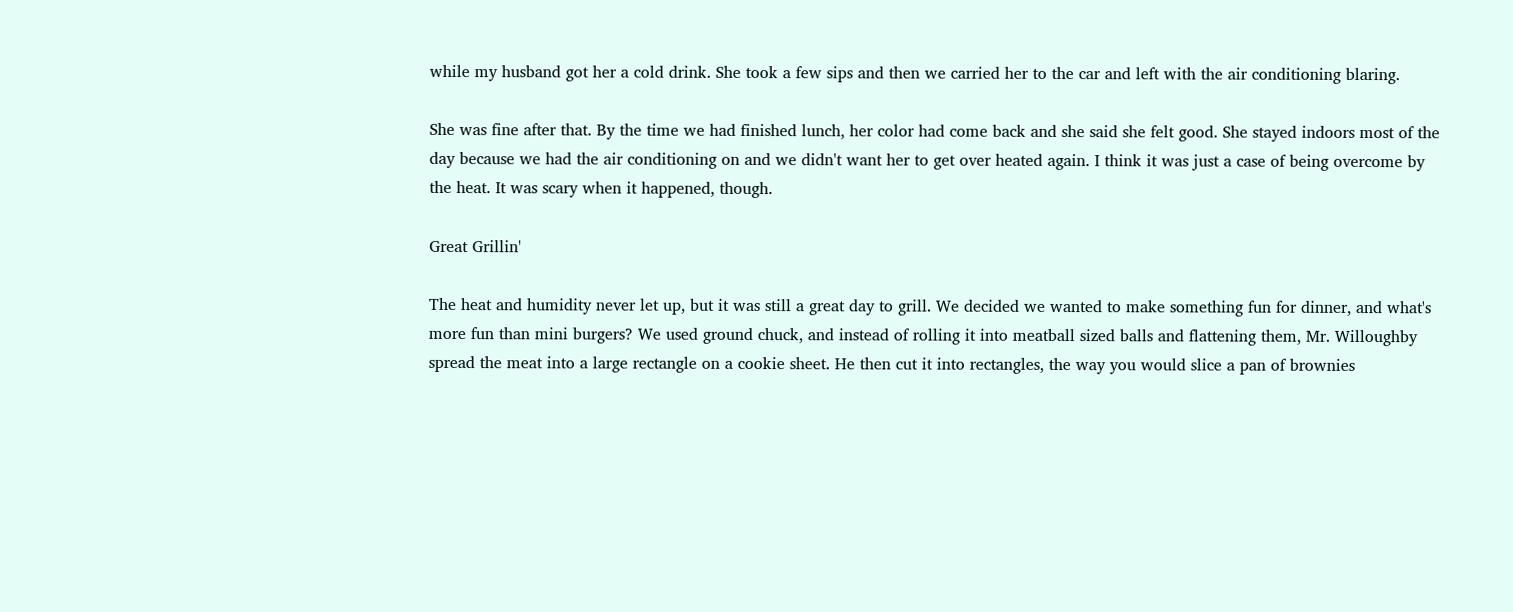while my husband got her a cold drink. She took a few sips and then we carried her to the car and left with the air conditioning blaring.

She was fine after that. By the time we had finished lunch, her color had come back and she said she felt good. She stayed indoors most of the day because we had the air conditioning on and we didn't want her to get over heated again. I think it was just a case of being overcome by the heat. It was scary when it happened, though.

Great Grillin'

The heat and humidity never let up, but it was still a great day to grill. We decided we wanted to make something fun for dinner, and what's more fun than mini burgers? We used ground chuck, and instead of rolling it into meatball sized balls and flattening them, Mr. Willoughby spread the meat into a large rectangle on a cookie sheet. He then cut it into rectangles, the way you would slice a pan of brownies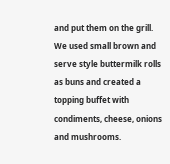and put them on the grill. We used small brown and serve style buttermilk rolls as buns and created a topping buffet with condiments, cheese, onions and mushrooms.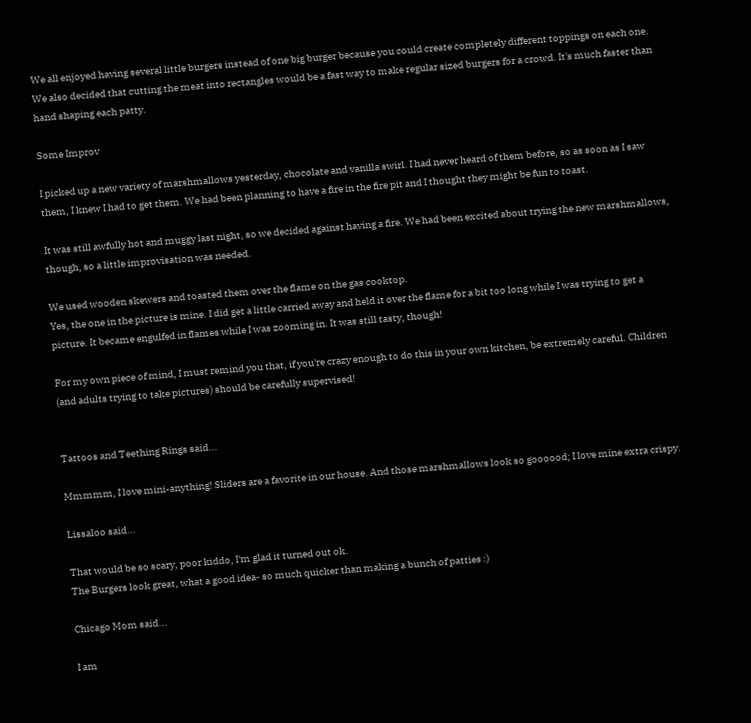We all enjoyed having several little burgers instead of one big burger because you could create completely different toppings on each one. We also decided that cutting the meat into rectangles would be a fast way to make regular sized burgers for a crowd. It's much faster than hand shaping each patty.

Some Improv

I picked up a new variety of marshmallows yesterday, chocolate and vanilla swirl. I had never heard of them before, so as soon as I saw them, I knew I had to get them. We had been planning to have a fire in the fire pit and I thought they might be fun to toast.

It was still awfully hot and muggy last night, so we decided against having a fire. We had been excited about trying the new marshmallows, though, so a little improvisation was needed.

We used wooden skewers and toasted them over the flame on the gas cooktop.
Yes, the one in the picture is mine. I did get a little carried away and held it over the flame for a bit too long while I was trying to get a picture. It became engulfed in flames while I was zooming in. It was still tasty, though!

For my own piece of mind, I must remind you that, if you're crazy enough to do this in your own kitchen, be extremely careful. Children (and adults trying to take pictures) should be carefully supervised!


Tattoos and Teething Rings said...

Mmmmm, I love mini-anything! Sliders are a favorite in our house. And those marshmallows look so goooood; I love mine extra crispy.

Lissaloo said...

That would be so scary, poor kiddo, I'm glad it turned out ok.
The Burgers look great, what a good idea- so much quicker than making a bunch of patties :)

Chicago Mom said...

I am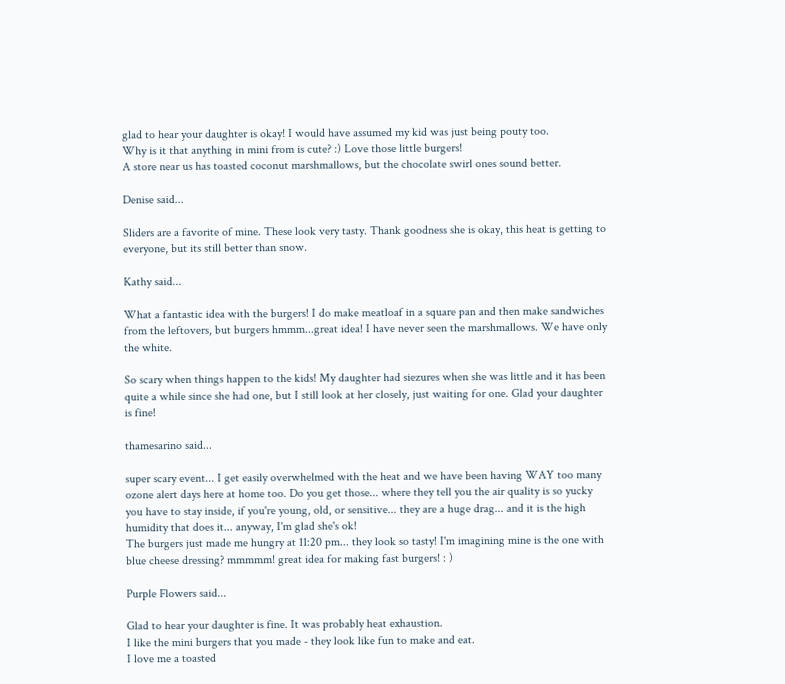glad to hear your daughter is okay! I would have assumed my kid was just being pouty too.
Why is it that anything in mini from is cute? :) Love those little burgers!
A store near us has toasted coconut marshmallows, but the chocolate swirl ones sound better.

Denise said...

Sliders are a favorite of mine. These look very tasty. Thank goodness she is okay, this heat is getting to everyone, but its still better than snow.

Kathy said...

What a fantastic idea with the burgers! I do make meatloaf in a square pan and then make sandwiches from the leftovers, but burgers hmmm...great idea! I have never seen the marshmallows. We have only the white.

So scary when things happen to the kids! My daughter had siezures when she was little and it has been quite a while since she had one, but I still look at her closely, just waiting for one. Glad your daughter is fine!

thamesarino said...

super scary event... I get easily overwhelmed with the heat and we have been having WAY too many ozone alert days here at home too. Do you get those... where they tell you the air quality is so yucky you have to stay inside, if you're young, old, or sensitive... they are a huge drag... and it is the high humidity that does it... anyway, I'm glad she's ok!
The burgers just made me hungry at 11:20 pm... they look so tasty! I'm imagining mine is the one with blue cheese dressing? mmmmm! great idea for making fast burgers! : )

Purple Flowers said...

Glad to hear your daughter is fine. It was probably heat exhaustion.
I like the mini burgers that you made - they look like fun to make and eat.
I love me a toasted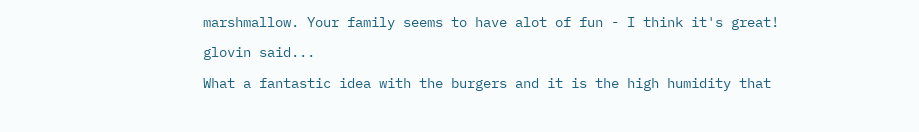marshmallow. Your family seems to have alot of fun - I think it's great!

glovin said...

What a fantastic idea with the burgers and it is the high humidity that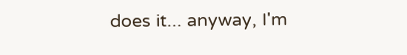does it... anyway, I'm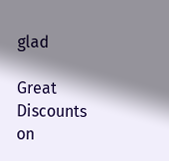glad

Great Discounts on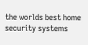the worlds best home security systems